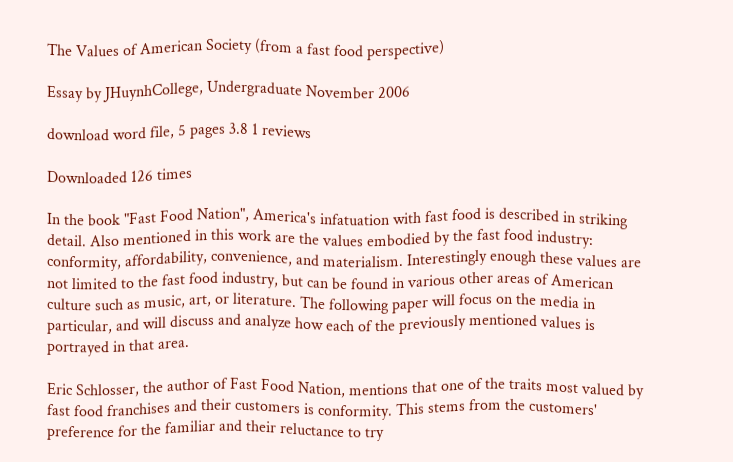The Values of American Society (from a fast food perspective)

Essay by JHuynhCollege, Undergraduate November 2006

download word file, 5 pages 3.8 1 reviews

Downloaded 126 times

In the book "Fast Food Nation", America's infatuation with fast food is described in striking detail. Also mentioned in this work are the values embodied by the fast food industry: conformity, affordability, convenience, and materialism. Interestingly enough these values are not limited to the fast food industry, but can be found in various other areas of American culture such as music, art, or literature. The following paper will focus on the media in particular, and will discuss and analyze how each of the previously mentioned values is portrayed in that area.

Eric Schlosser, the author of Fast Food Nation, mentions that one of the traits most valued by fast food franchises and their customers is conformity. This stems from the customers' preference for the familiar and their reluctance to try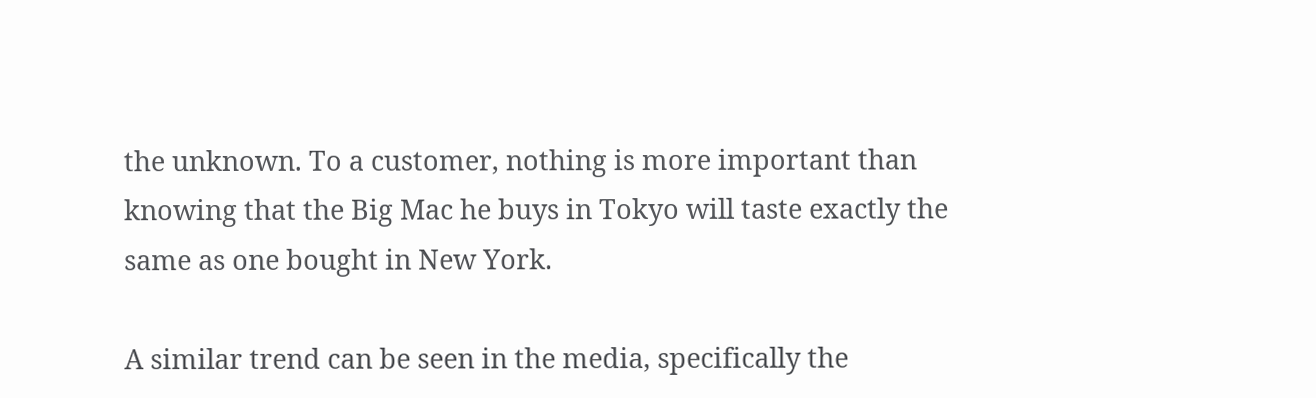the unknown. To a customer, nothing is more important than knowing that the Big Mac he buys in Tokyo will taste exactly the same as one bought in New York.

A similar trend can be seen in the media, specifically the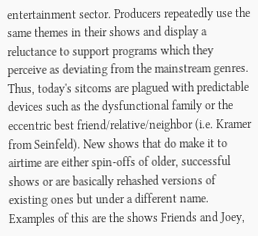entertainment sector. Producers repeatedly use the same themes in their shows and display a reluctance to support programs which they perceive as deviating from the mainstream genres. Thus, today's sitcoms are plagued with predictable devices such as the dysfunctional family or the eccentric best friend/relative/neighbor (i.e. Kramer from Seinfeld). New shows that do make it to airtime are either spin-offs of older, successful shows or are basically rehashed versions of existing ones but under a different name. Examples of this are the shows Friends and Joey,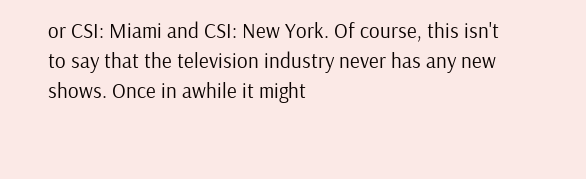or CSI: Miami and CSI: New York. Of course, this isn't to say that the television industry never has any new shows. Once in awhile it might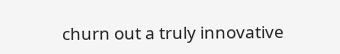churn out a truly innovative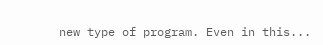new type of program. Even in this...